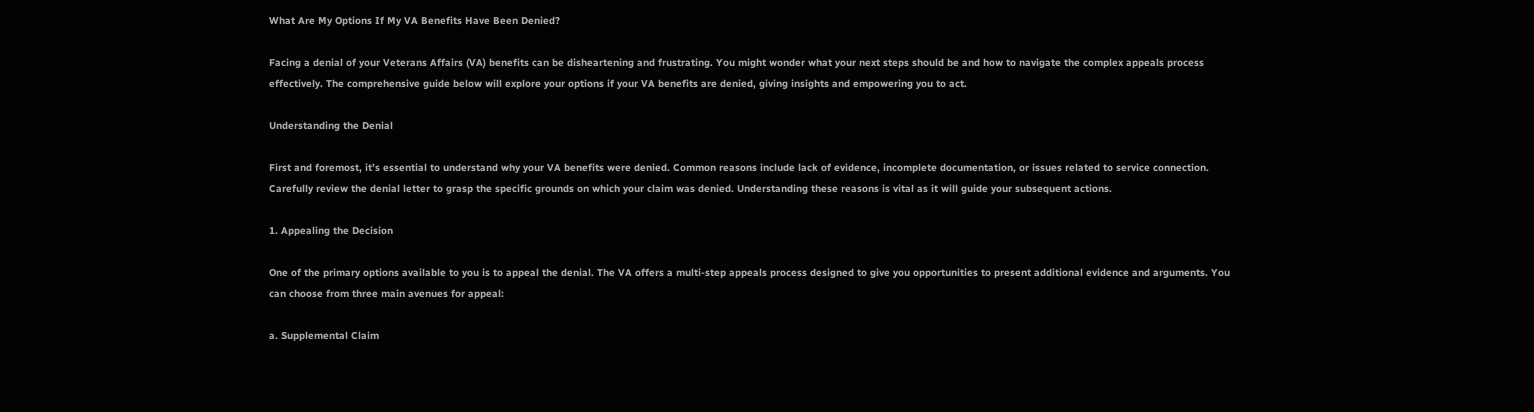What Are My Options If My VA Benefits Have Been Denied?

Facing a denial of your Veterans Affairs (VA) benefits can be disheartening and frustrating. You might wonder what your next steps should be and how to navigate the complex appeals process effectively. The comprehensive guide below will explore your options if your VA benefits are denied, giving insights and empowering you to act.

Understanding the Denial

First and foremost, it’s essential to understand why your VA benefits were denied. Common reasons include lack of evidence, incomplete documentation, or issues related to service connection. Carefully review the denial letter to grasp the specific grounds on which your claim was denied. Understanding these reasons is vital as it will guide your subsequent actions.

1. Appealing the Decision

One of the primary options available to you is to appeal the denial. The VA offers a multi-step appeals process designed to give you opportunities to present additional evidence and arguments. You can choose from three main avenues for appeal:

a. Supplemental Claim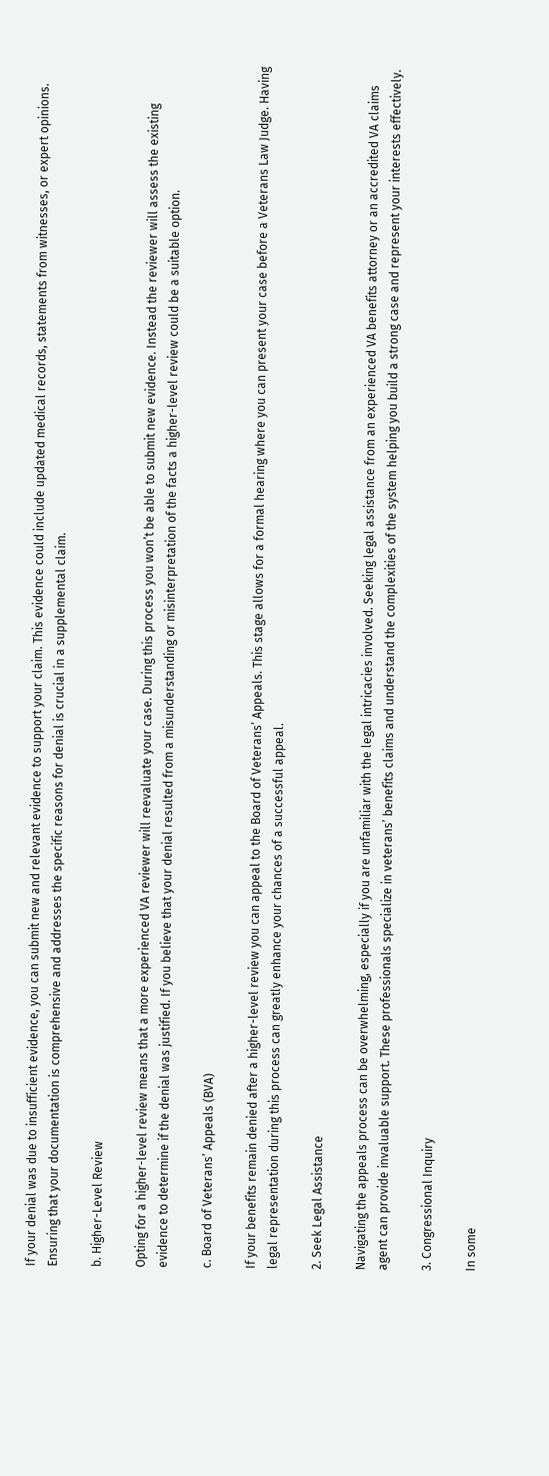If your denial was due to insufficient evidence, you can submit new and relevant evidence to support your claim. This evidence could include updated medical records, statements from witnesses, or expert opinions. Ensuring that your documentation is comprehensive and addresses the specific reasons for denial is crucial in a supplemental claim.

b. Higher-Level Review

Opting for a higher-level review means that a more experienced VA reviewer will reevaluate your case. During this process you won’t be able to submit new evidence. Instead the reviewer will assess the existing evidence to determine if the denial was justified. If you believe that your denial resulted from a misunderstanding or misinterpretation of the facts a higher-level review could be a suitable option.

c. Board of Veterans’ Appeals (BVA)

If your benefits remain denied after a higher-level review you can appeal to the Board of Veterans’ Appeals. This stage allows for a formal hearing where you can present your case before a Veterans Law Judge. Having legal representation during this process can greatly enhance your chances of a successful appeal.

2. Seek Legal Assistance

Navigating the appeals process can be overwhelming, especially if you are unfamiliar with the legal intricacies involved. Seeking legal assistance from an experienced VA benefits attorney or an accredited VA claims agent can provide invaluable support. These professionals specialize in veterans’ benefits claims and understand the complexities of the system helping you build a strong case and represent your interests effectively.

3. Congressional Inquiry

In some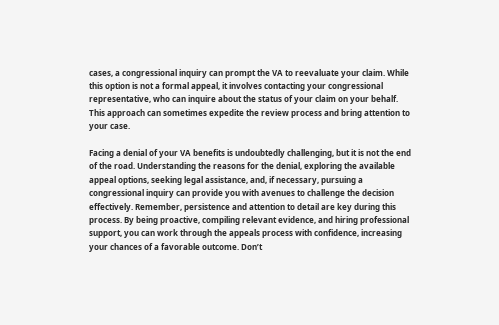cases, a congressional inquiry can prompt the VA to reevaluate your claim. While this option is not a formal appeal, it involves contacting your congressional representative, who can inquire about the status of your claim on your behalf. This approach can sometimes expedite the review process and bring attention to your case.

Facing a denial of your VA benefits is undoubtedly challenging, but it is not the end of the road. Understanding the reasons for the denial, exploring the available appeal options, seeking legal assistance, and, if necessary, pursuing a congressional inquiry can provide you with avenues to challenge the decision effectively. Remember, persistence and attention to detail are key during this process. By being proactive, compiling relevant evidence, and hiring professional support, you can work through the appeals process with confidence, increasing your chances of a favorable outcome. Don’t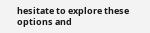hesitate to explore these options and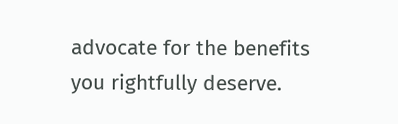advocate for the benefits you rightfully deserve.